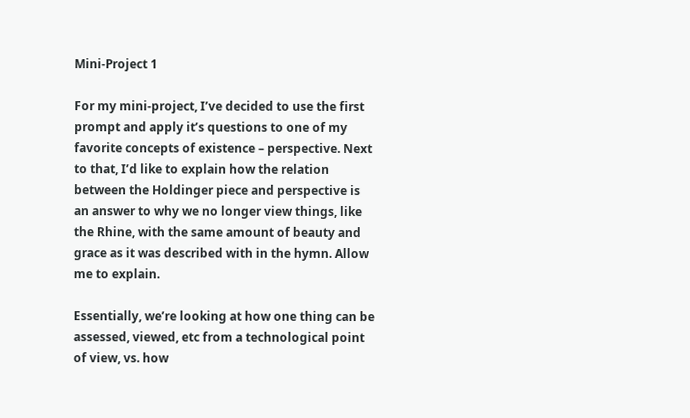Mini-Project 1

For my mini-project, I’ve decided to use the first prompt and apply it’s questions to one of my favorite concepts of existence – perspective. Next to that, I’d like to explain how the relation between the Holdinger piece and perspective is an answer to why we no longer view things, like the Rhine, with the same amount of beauty and grace as it was described with in the hymn. Allow me to explain.

Essentially, we’re looking at how one thing can be assessed, viewed, etc from a technological point of view, vs. how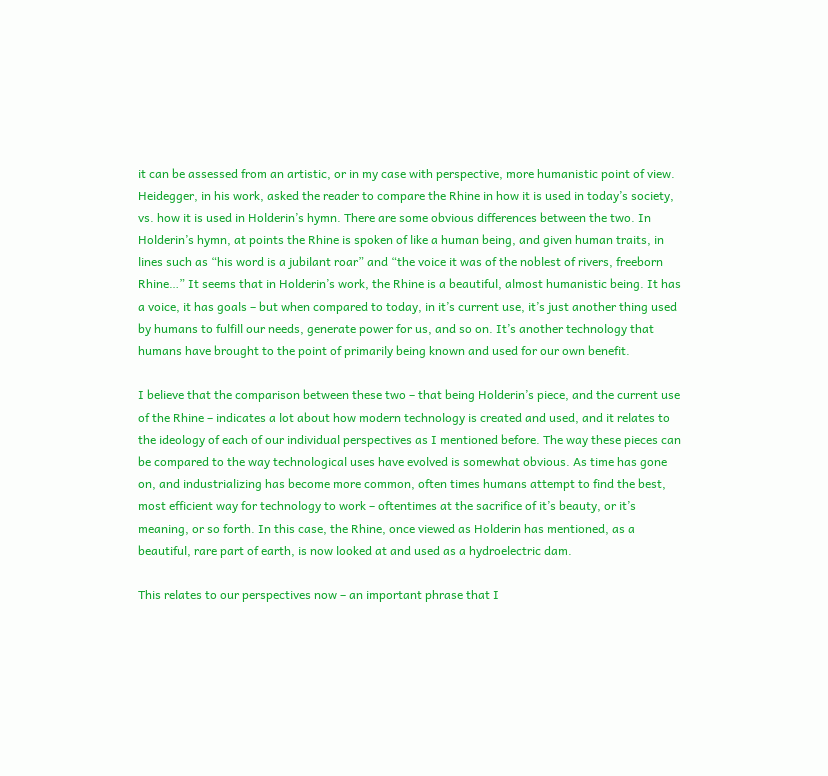it can be assessed from an artistic, or in my case with perspective, more humanistic point of view. Heidegger, in his work, asked the reader to compare the Rhine in how it is used in today’s society, vs. how it is used in Holderin’s hymn. There are some obvious differences between the two. In Holderin’s hymn, at points the Rhine is spoken of like a human being, and given human traits, in lines such as “his word is a jubilant roar” and “the voice it was of the noblest of rivers, freeborn Rhine…” It seems that in Holderin’s work, the Rhine is a beautiful, almost humanistic being. It has a voice, it has goals – but when compared to today, in it’s current use, it’s just another thing used by humans to fulfill our needs, generate power for us, and so on. It’s another technology that humans have brought to the point of primarily being known and used for our own benefit.

I believe that the comparison between these two – that being Holderin’s piece, and the current use of the Rhine – indicates a lot about how modern technology is created and used, and it relates to the ideology of each of our individual perspectives as I mentioned before. The way these pieces can be compared to the way technological uses have evolved is somewhat obvious. As time has gone on, and industrializing has become more common, often times humans attempt to find the best, most efficient way for technology to work – oftentimes at the sacrifice of it’s beauty, or it’s meaning, or so forth. In this case, the Rhine, once viewed as Holderin has mentioned, as a beautiful, rare part of earth, is now looked at and used as a hydroelectric dam.

This relates to our perspectives now – an important phrase that I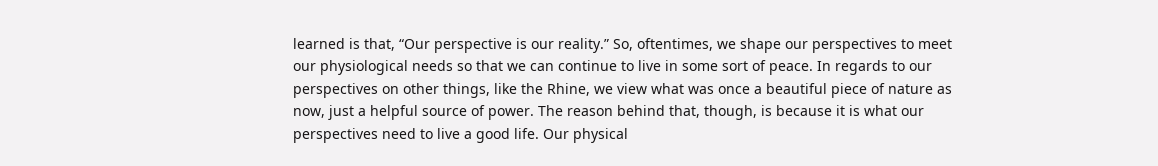learned is that, “Our perspective is our reality.” So, oftentimes, we shape our perspectives to meet our physiological needs so that we can continue to live in some sort of peace. In regards to our perspectives on other things, like the Rhine, we view what was once a beautiful piece of nature as now, just a helpful source of power. The reason behind that, though, is because it is what our perspectives need to live a good life. Our physical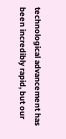technological advancement has been incredibly rapid, but our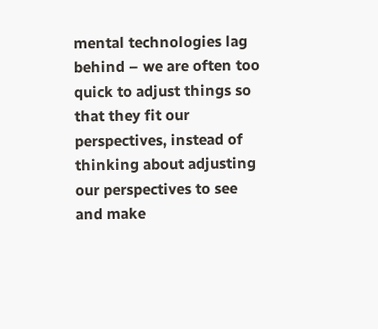mental technologies lag behind – we are often too quick to adjust things so that they fit our perspectives, instead of thinking about adjusting our perspectives to see and make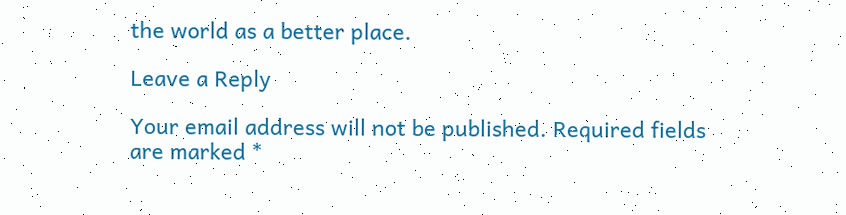the world as a better place.

Leave a Reply

Your email address will not be published. Required fields are marked *